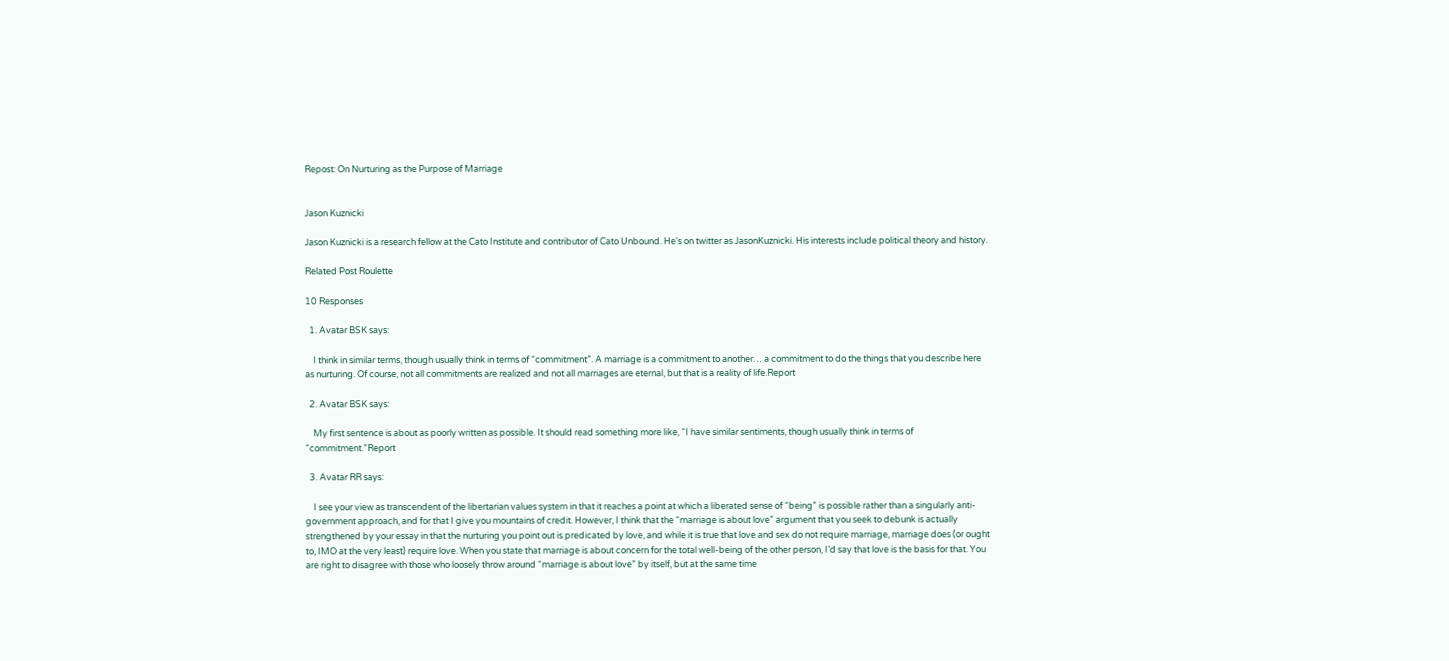Repost: On Nurturing as the Purpose of Marriage


Jason Kuznicki

Jason Kuznicki is a research fellow at the Cato Institute and contributor of Cato Unbound. He's on twitter as JasonKuznicki. His interests include political theory and history.

Related Post Roulette

10 Responses

  1. Avatar BSK says:

    I think in similar terms, though usually think in terms of “commitment”. A marriage is a commitment to another… a commitment to do the things that you describe here as nurturing. Of course, not all commitments are realized and not all marriages are eternal, but that is a reality of life.Report

  2. Avatar BSK says:

    My first sentence is about as poorly written as possible. It should read something more like, “I have similar sentiments, though usually think in terms of “commitment.”Report

  3. Avatar RR says:

    I see your view as transcendent of the libertarian values system in that it reaches a point at which a liberated sense of “being” is possible rather than a singularly anti-government approach, and for that I give you mountains of credit. However, I think that the “marriage is about love” argument that you seek to debunk is actually strengthened by your essay in that the nurturing you point out is predicated by love, and while it is true that love and sex do not require marriage, marriage does (or ought to, IMO at the very least) require love. When you state that marriage is about concern for the total well-being of the other person, I’d say that love is the basis for that. You are right to disagree with those who loosely throw around “marriage is about love” by itself, but at the same time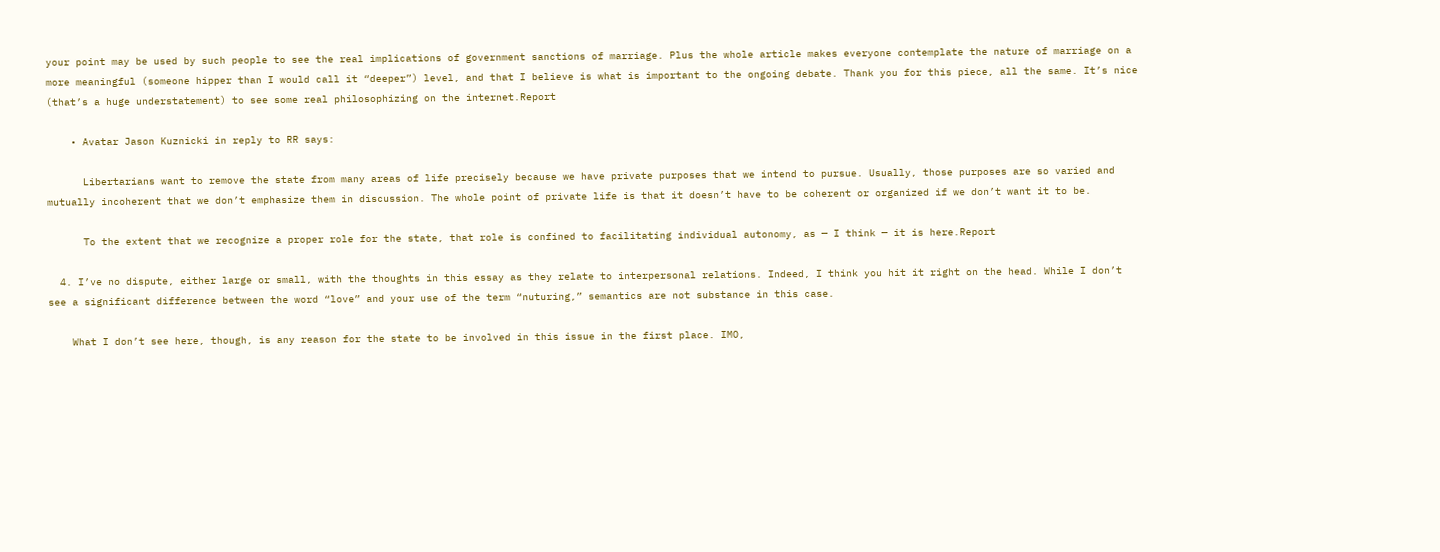your point may be used by such people to see the real implications of government sanctions of marriage. Plus the whole article makes everyone contemplate the nature of marriage on a more meaningful (someone hipper than I would call it “deeper”) level, and that I believe is what is important to the ongoing debate. Thank you for this piece, all the same. It’s nice (that’s a huge understatement) to see some real philosophizing on the internet.Report

    • Avatar Jason Kuznicki in reply to RR says:

      Libertarians want to remove the state from many areas of life precisely because we have private purposes that we intend to pursue. Usually, those purposes are so varied and mutually incoherent that we don’t emphasize them in discussion. The whole point of private life is that it doesn’t have to be coherent or organized if we don’t want it to be.

      To the extent that we recognize a proper role for the state, that role is confined to facilitating individual autonomy, as — I think — it is here.Report

  4. I’ve no dispute, either large or small, with the thoughts in this essay as they relate to interpersonal relations. Indeed, I think you hit it right on the head. While I don’t see a significant difference between the word “love” and your use of the term “nuturing,” semantics are not substance in this case.

    What I don’t see here, though, is any reason for the state to be involved in this issue in the first place. IMO,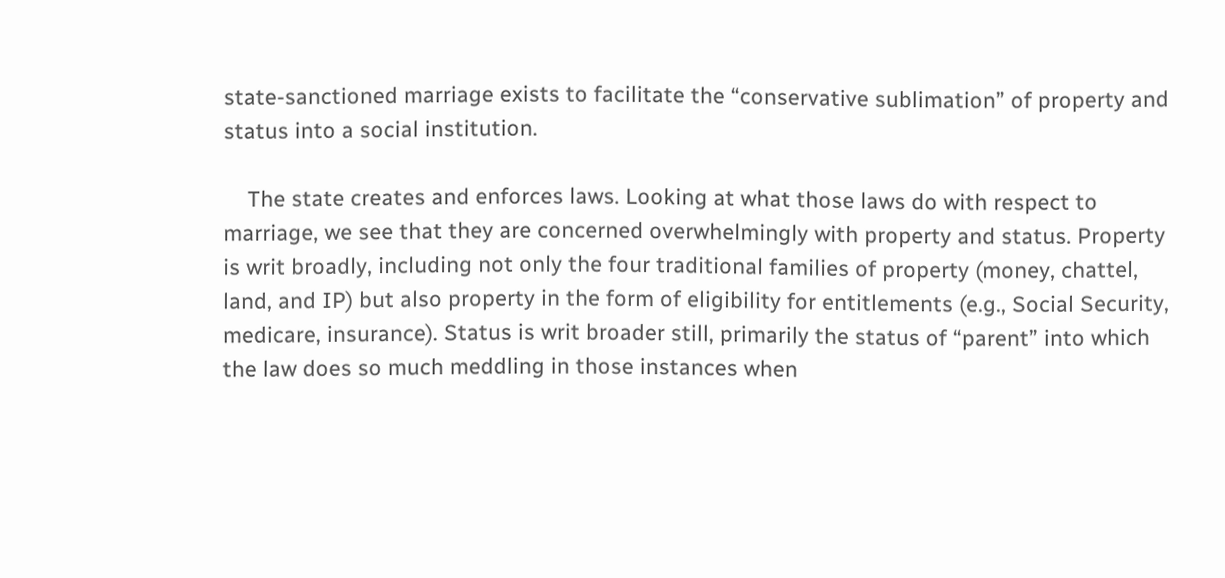state-sanctioned marriage exists to facilitate the “conservative sublimation” of property and status into a social institution.

    The state creates and enforces laws. Looking at what those laws do with respect to marriage, we see that they are concerned overwhelmingly with property and status. Property is writ broadly, including not only the four traditional families of property (money, chattel, land, and IP) but also property in the form of eligibility for entitlements (e.g., Social Security, medicare, insurance). Status is writ broader still, primarily the status of “parent” into which the law does so much meddling in those instances when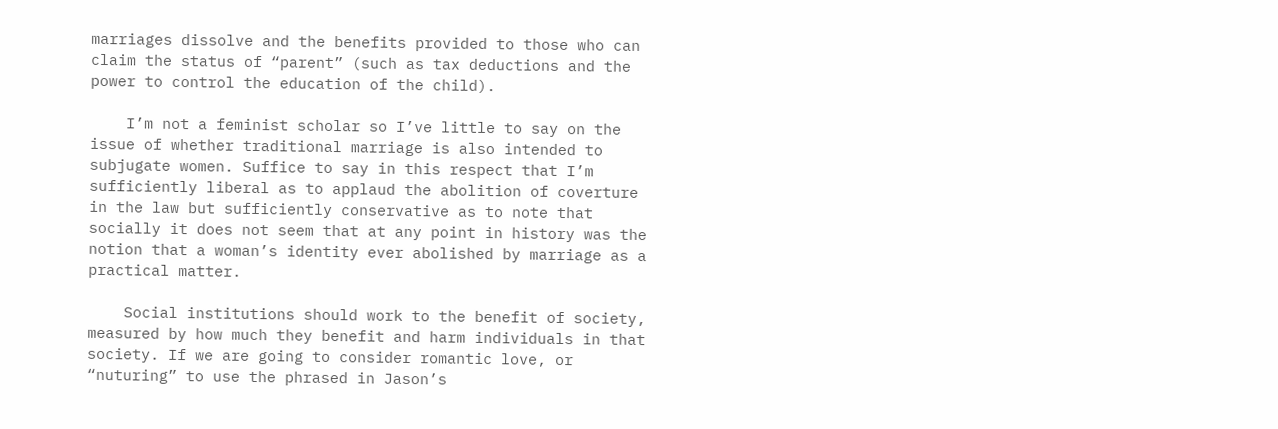marriages dissolve and the benefits provided to those who can claim the status of “parent” (such as tax deductions and the power to control the education of the child).

    I’m not a feminist scholar so I’ve little to say on the issue of whether traditional marriage is also intended to subjugate women. Suffice to say in this respect that I’m sufficiently liberal as to applaud the abolition of coverture in the law but sufficiently conservative as to note that socially it does not seem that at any point in history was the notion that a woman’s identity ever abolished by marriage as a practical matter.

    Social institutions should work to the benefit of society, measured by how much they benefit and harm individuals in that society. If we are going to consider romantic love, or “nuturing” to use the phrased in Jason’s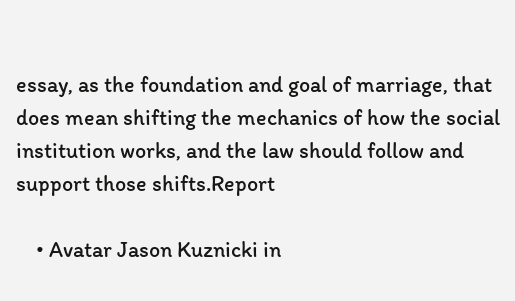essay, as the foundation and goal of marriage, that does mean shifting the mechanics of how the social institution works, and the law should follow and support those shifts.Report

    • Avatar Jason Kuznicki in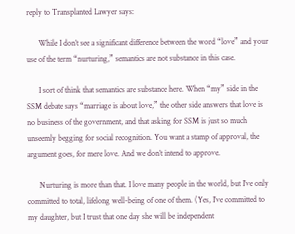reply to Transplanted Lawyer says:

      While I don’t see a significant difference between the word “love” and your use of the term “nurturing,” semantics are not substance in this case.

      I sort of think that semantics are substance here. When “my” side in the SSM debate says “marriage is about love,” the other side answers that love is no business of the government, and that asking for SSM is just so much unseemly begging for social recognition. You want a stamp of approval, the argument goes, for mere love. And we don’t intend to approve.

      Nurturing is more than that. I love many people in the world, but I’ve only committed to total, lifelong well-being of one of them. (Yes, I’ve committed to my daughter, but I trust that one day she will be independent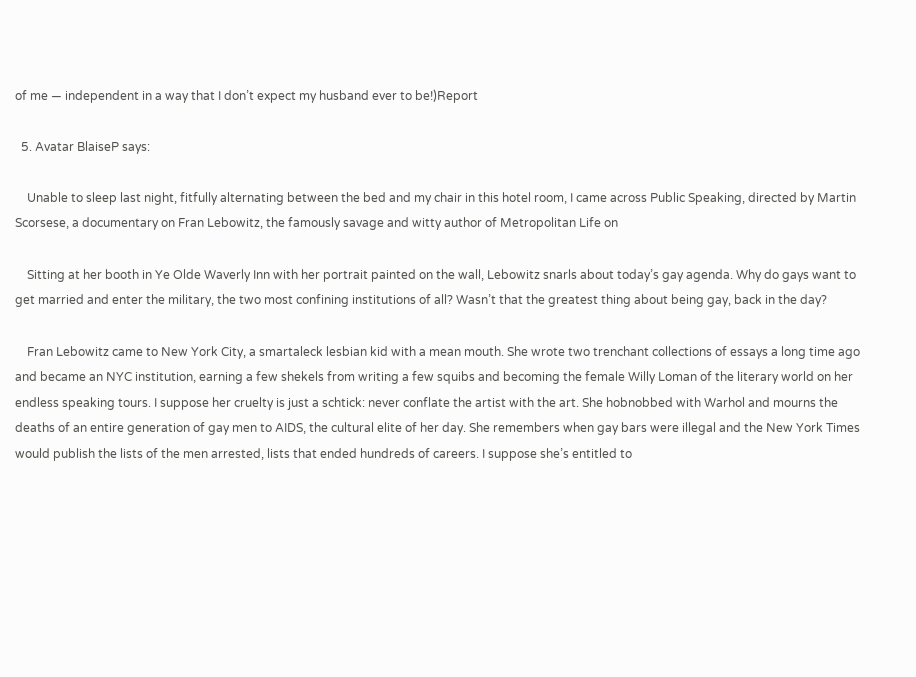of me — independent in a way that I don’t expect my husband ever to be!)Report

  5. Avatar BlaiseP says:

    Unable to sleep last night, fitfully alternating between the bed and my chair in this hotel room, I came across Public Speaking, directed by Martin Scorsese, a documentary on Fran Lebowitz, the famously savage and witty author of Metropolitan Life on

    Sitting at her booth in Ye Olde Waverly Inn with her portrait painted on the wall, Lebowitz snarls about today’s gay agenda. Why do gays want to get married and enter the military, the two most confining institutions of all? Wasn’t that the greatest thing about being gay, back in the day?

    Fran Lebowitz came to New York City, a smartaleck lesbian kid with a mean mouth. She wrote two trenchant collections of essays a long time ago and became an NYC institution, earning a few shekels from writing a few squibs and becoming the female Willy Loman of the literary world on her endless speaking tours. I suppose her cruelty is just a schtick: never conflate the artist with the art. She hobnobbed with Warhol and mourns the deaths of an entire generation of gay men to AIDS, the cultural elite of her day. She remembers when gay bars were illegal and the New York Times would publish the lists of the men arrested, lists that ended hundreds of careers. I suppose she’s entitled to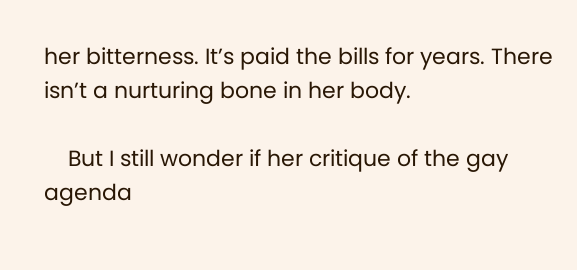her bitterness. It’s paid the bills for years. There isn’t a nurturing bone in her body.

    But I still wonder if her critique of the gay agenda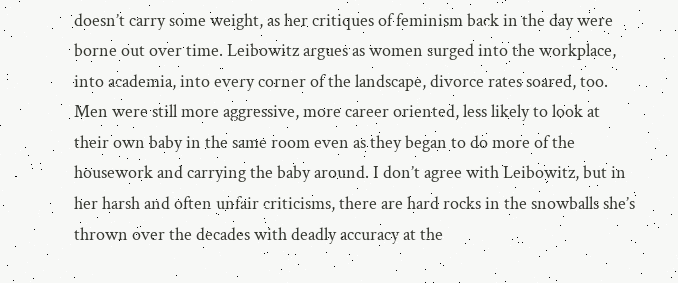doesn’t carry some weight, as her critiques of feminism back in the day were borne out over time. Leibowitz argues as women surged into the workplace, into academia, into every corner of the landscape, divorce rates soared, too. Men were still more aggressive, more career oriented, less likely to look at their own baby in the same room even as they began to do more of the housework and carrying the baby around. I don’t agree with Leibowitz, but in her harsh and often unfair criticisms, there are hard rocks in the snowballs she’s thrown over the decades with deadly accuracy at the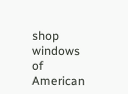shop windows of American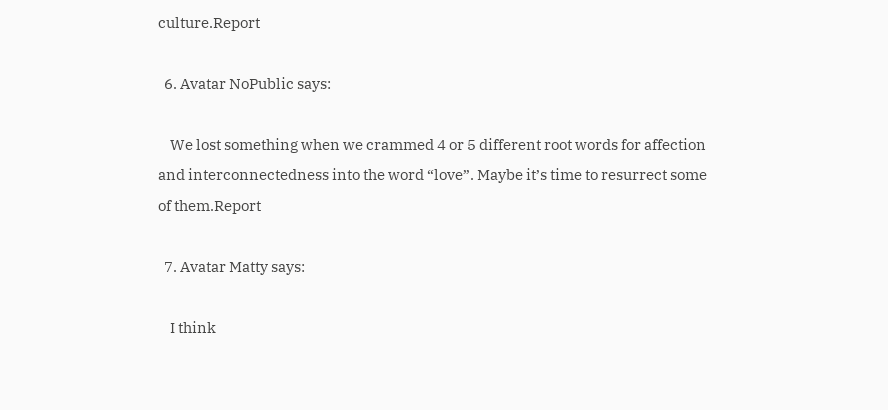culture.Report

  6. Avatar NoPublic says:

    We lost something when we crammed 4 or 5 different root words for affection and interconnectedness into the word “love”. Maybe it’s time to resurrect some of them.Report

  7. Avatar Matty says:

    I think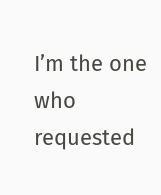I’m the one who requested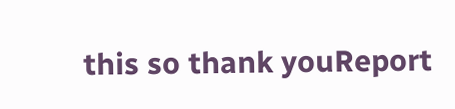this so thank youReport